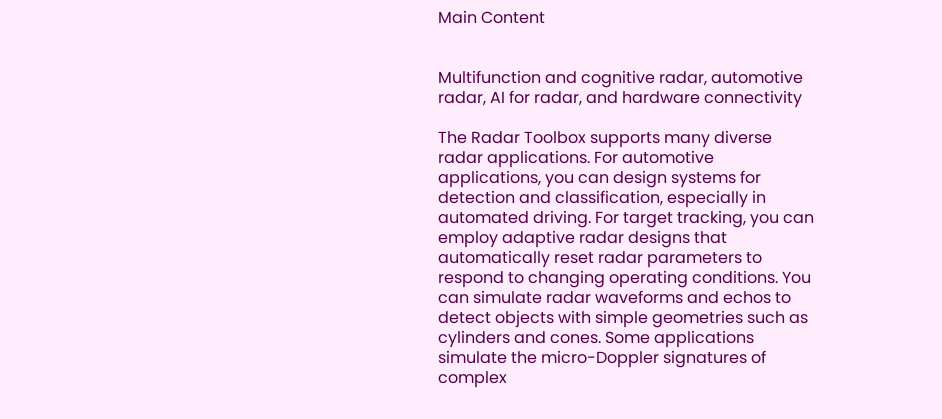Main Content


Multifunction and cognitive radar, automotive radar, AI for radar, and hardware connectivity

The Radar Toolbox supports many diverse radar applications. For automotive applications, you can design systems for detection and classification, especially in automated driving. For target tracking, you can employ adaptive radar designs that automatically reset radar parameters to respond to changing operating conditions. You can simulate radar waveforms and echos to detect objects with simple geometries such as cylinders and cones. Some applications simulate the micro-Doppler signatures of complex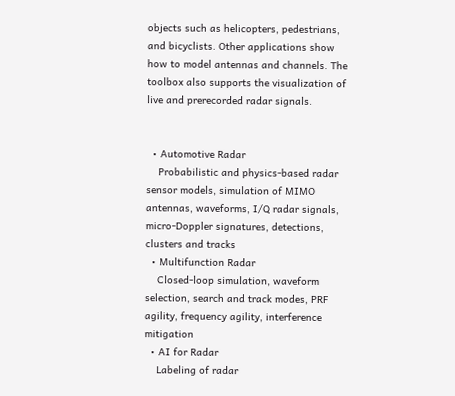objects such as helicopters, pedestrians, and bicyclists. Other applications show how to model antennas and channels. The toolbox also supports the visualization of live and prerecorded radar signals.


  • Automotive Radar
    Probabilistic and physics-based radar sensor models, simulation of MIMO antennas, waveforms, I/Q radar signals, micro-Doppler signatures, detections, clusters and tracks
  • Multifunction Radar
    Closed-loop simulation, waveform selection, search and track modes, PRF agility, frequency agility, interference mitigation
  • AI for Radar
    Labeling of radar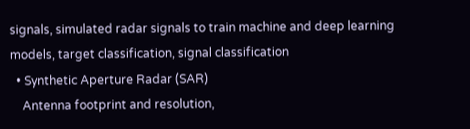signals, simulated radar signals to train machine and deep learning models, target classification, signal classification
  • Synthetic Aperture Radar (SAR)
    Antenna footprint and resolution,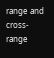range and cross-range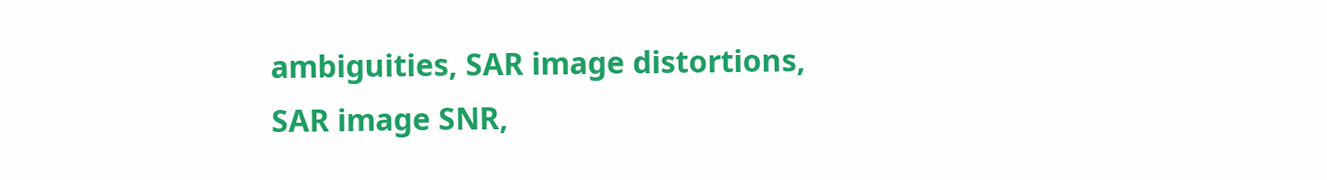ambiguities, SAR image distortions, SAR image SNR,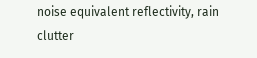noise equivalent reflectivity, rain clutter